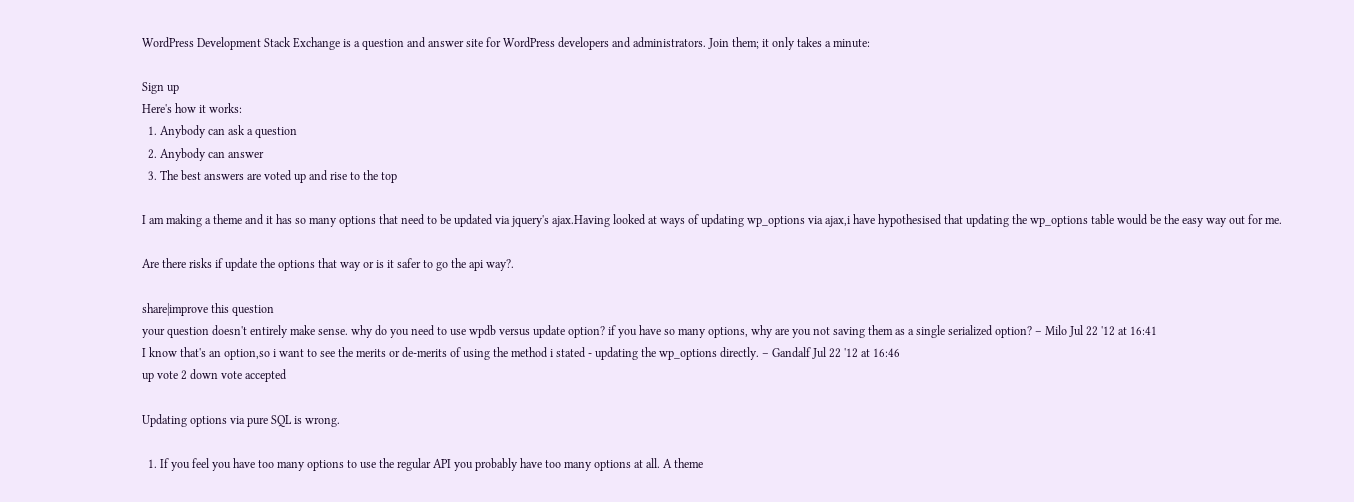WordPress Development Stack Exchange is a question and answer site for WordPress developers and administrators. Join them; it only takes a minute:

Sign up
Here's how it works:
  1. Anybody can ask a question
  2. Anybody can answer
  3. The best answers are voted up and rise to the top

I am making a theme and it has so many options that need to be updated via jquery's ajax.Having looked at ways of updating wp_options via ajax,i have hypothesised that updating the wp_options table would be the easy way out for me.

Are there risks if update the options that way or is it safer to go the api way?.

share|improve this question
your question doesn't entirely make sense. why do you need to use wpdb versus update option? if you have so many options, why are you not saving them as a single serialized option? – Milo Jul 22 '12 at 16:41
I know that's an option,so i want to see the merits or de-merits of using the method i stated - updating the wp_options directly. – Gandalf Jul 22 '12 at 16:46
up vote 2 down vote accepted

Updating options via pure SQL is wrong.

  1. If you feel you have too many options to use the regular API you probably have too many options at all. A theme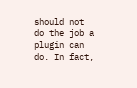should not do the job a plugin can do. In fact,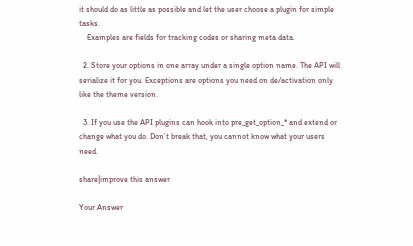it should do as little as possible and let the user choose a plugin for simple tasks.
    Examples are fields for tracking codes or sharing meta data.

  2. Store your options in one array under a single option name. The API will serialize it for you. Exceptions are options you need on de/activation only like the theme version.

  3. If you use the API plugins can hook into pre_get_option_* and extend or change what you do. Don’t break that, you cannot know what your users need.

share|improve this answer

Your Answer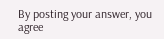By posting your answer, you agree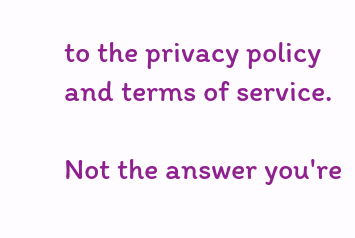to the privacy policy and terms of service.

Not the answer you're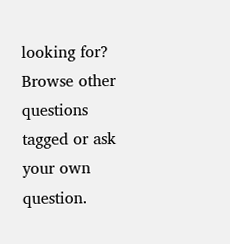looking for? Browse other questions tagged or ask your own question.